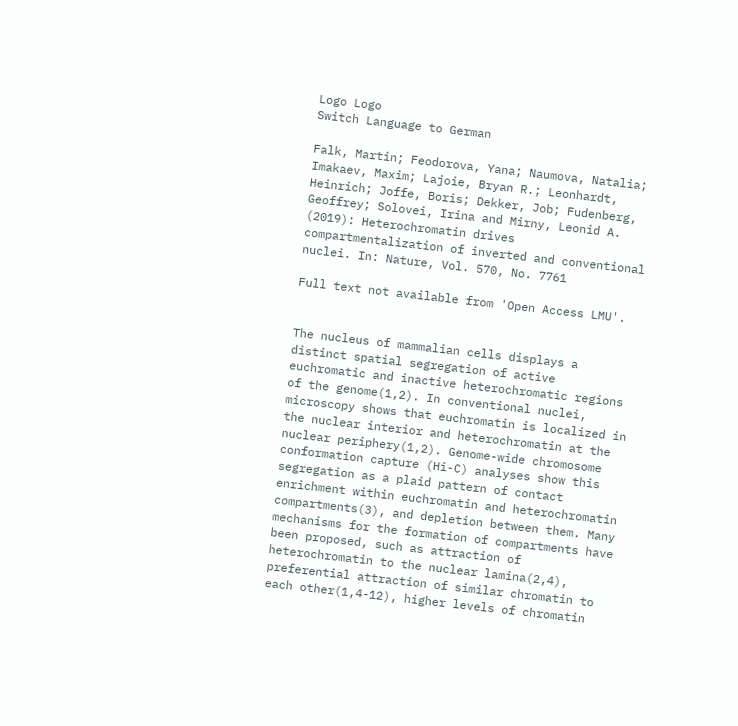Logo Logo
Switch Language to German

Falk, Martin; Feodorova, Yana; Naumova, Natalia; Imakaev, Maxim; Lajoie, Bryan R.; Leonhardt, Heinrich; Joffe, Boris; Dekker, Job; Fudenberg, Geoffrey; Solovei, Irina and Mirny, Leonid A. (2019): Heterochromatin drives compartmentalization of inverted and conventional nuclei. In: Nature, Vol. 570, No. 7761

Full text not available from 'Open Access LMU'.


The nucleus of mammalian cells displays a distinct spatial segregation of active euchromatic and inactive heterochromatic regions of the genome(1,2). In conventional nuclei, microscopy shows that euchromatin is localized in the nuclear interior and heterochromatin at the nuclear periphery(1,2). Genome-wide chromosome conformation capture (Hi-C) analyses show this segregation as a plaid pattern of contact enrichment within euchromatin and heterochromatin compartments(3), and depletion between them. Many mechanisms for the formation of compartments have been proposed, such as attraction of heterochromatin to the nuclear lamina(2,4), preferential attraction of similar chromatin to each other(1,4-12), higher levels of chromatin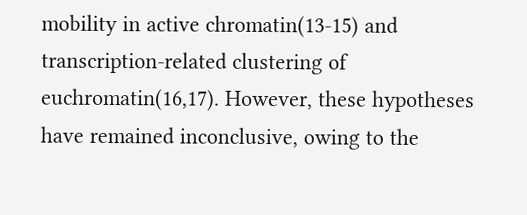mobility in active chromatin(13-15) and transcription-related clustering of euchromatin(16,17). However, these hypotheses have remained inconclusive, owing to the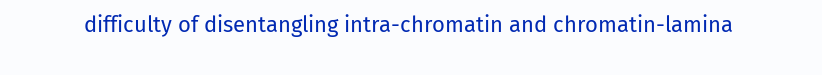difficulty of disentangling intra-chromatin and chromatin-lamina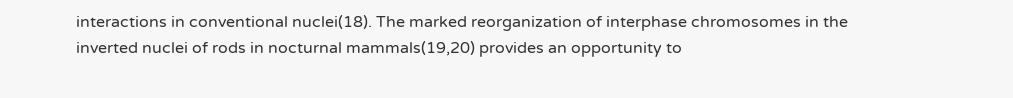interactions in conventional nuclei(18). The marked reorganization of interphase chromosomes in the inverted nuclei of rods in nocturnal mammals(19,20) provides an opportunity to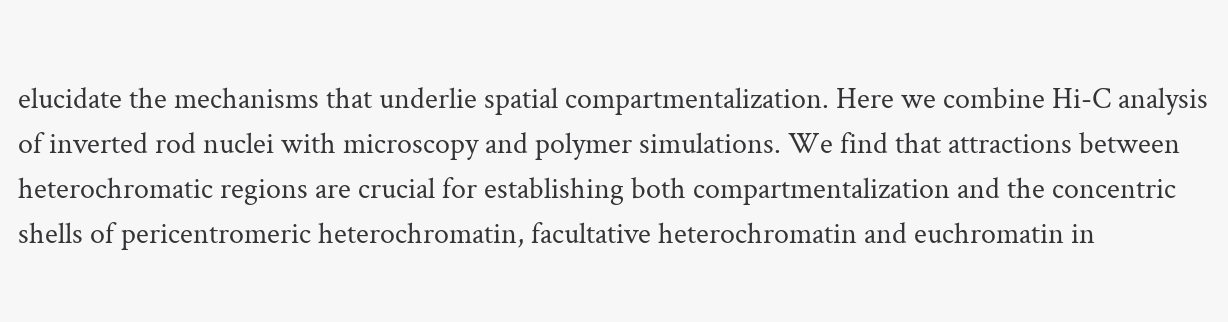elucidate the mechanisms that underlie spatial compartmentalization. Here we combine Hi-C analysis of inverted rod nuclei with microscopy and polymer simulations. We find that attractions between heterochromatic regions are crucial for establishing both compartmentalization and the concentric shells of pericentromeric heterochromatin, facultative heterochromatin and euchromatin in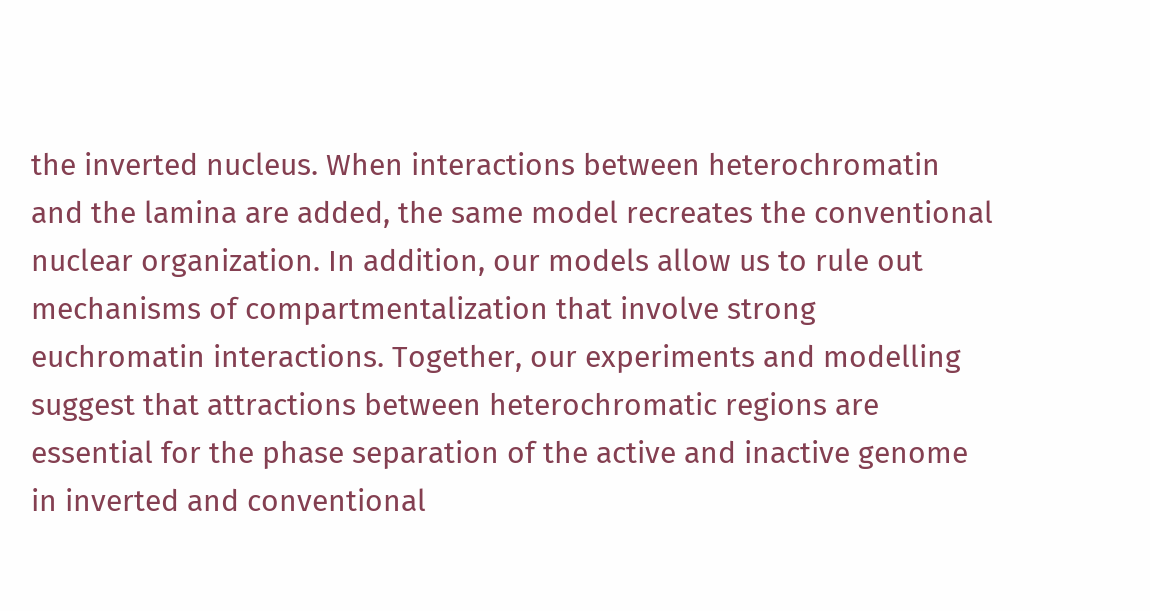the inverted nucleus. When interactions between heterochromatin and the lamina are added, the same model recreates the conventional nuclear organization. In addition, our models allow us to rule out mechanisms of compartmentalization that involve strong euchromatin interactions. Together, our experiments and modelling suggest that attractions between heterochromatic regions are essential for the phase separation of the active and inactive genome in inverted and conventional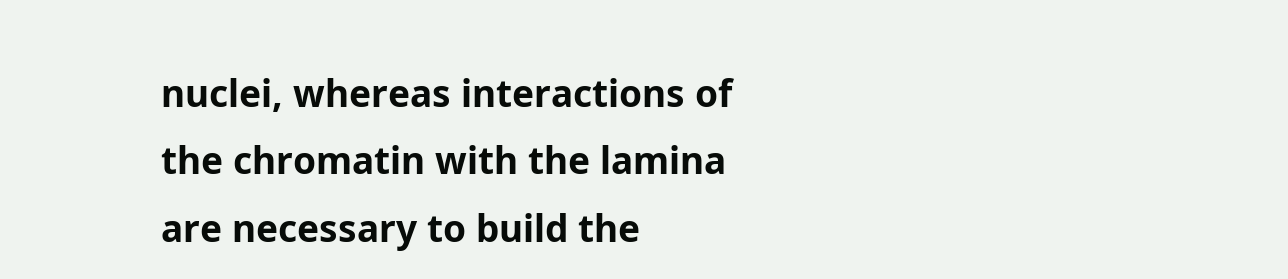nuclei, whereas interactions of the chromatin with the lamina are necessary to build the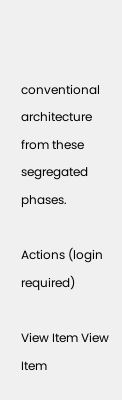conventional architecture from these segregated phases.

Actions (login required)

View Item View Item